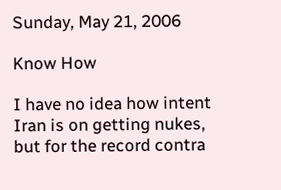Sunday, May 21, 2006

Know How

I have no idea how intent Iran is on getting nukes, but for the record contra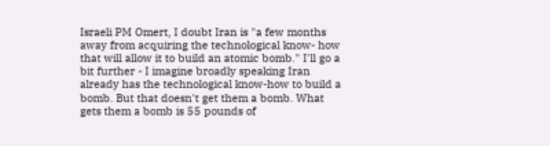Israeli PM Omert, I doubt Iran is "a few months away from acquiring the technological know- how that will allow it to build an atomic bomb." I'll go a bit further - I imagine broadly speaking Iran already has the technological know-how to build a bomb. But that doesn't get them a bomb. What gets them a bomb is 55 pounds of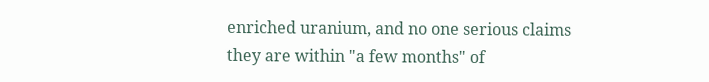enriched uranium, and no one serious claims they are within "a few months" of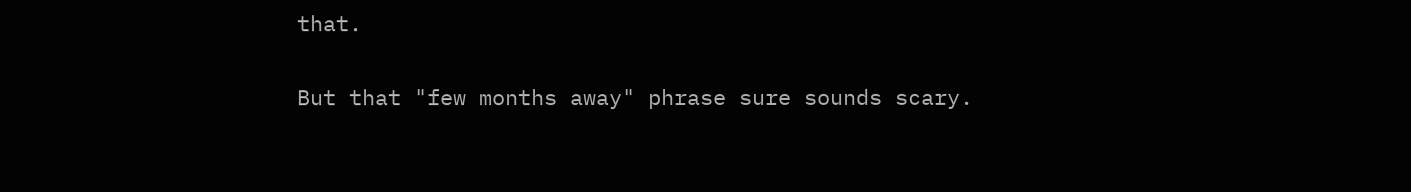that.

But that "few months away" phrase sure sounds scary.